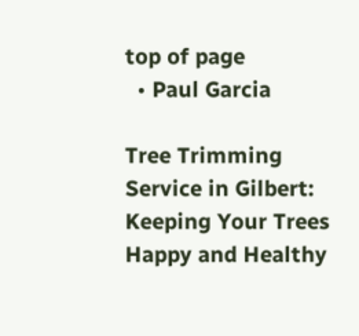top of page
  • Paul Garcia

Tree Trimming Service in Gilbert: Keeping Your Trees Happy and Healthy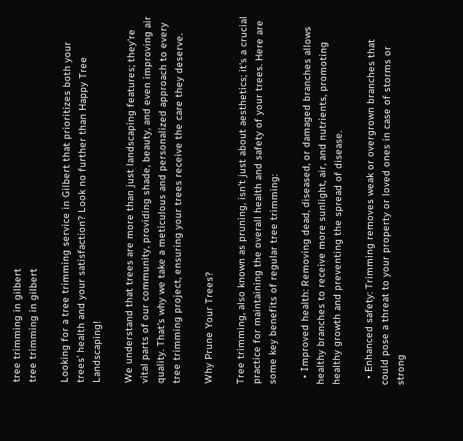tree trimming in gilbert
tree trimming in gilbert

Looking for a tree trimming service in Gilbert that prioritizes both your trees' health and your satisfaction? Look no further than Happy Tree Landscaping!

We understand that trees are more than just landscaping features; they're vital parts of our community, providing shade, beauty, and even improving air quality. That's why we take a meticulous and personalized approach to every tree trimming project, ensuring your trees receive the care they deserve.

Why Prune Your Trees?

Tree trimming, also known as pruning, isn't just about aesthetics; it's a crucial practice for maintaining the overall health and safety of your trees. Here are some key benefits of regular tree trimming:

  • Improved health: Removing dead, diseased, or damaged branches allows healthy branches to receive more sunlight, air, and nutrients, promoting healthy growth and preventing the spread of disease.

  • Enhanced safety: Trimming removes weak or overgrown branches that could pose a threat to your property or loved ones in case of storms or strong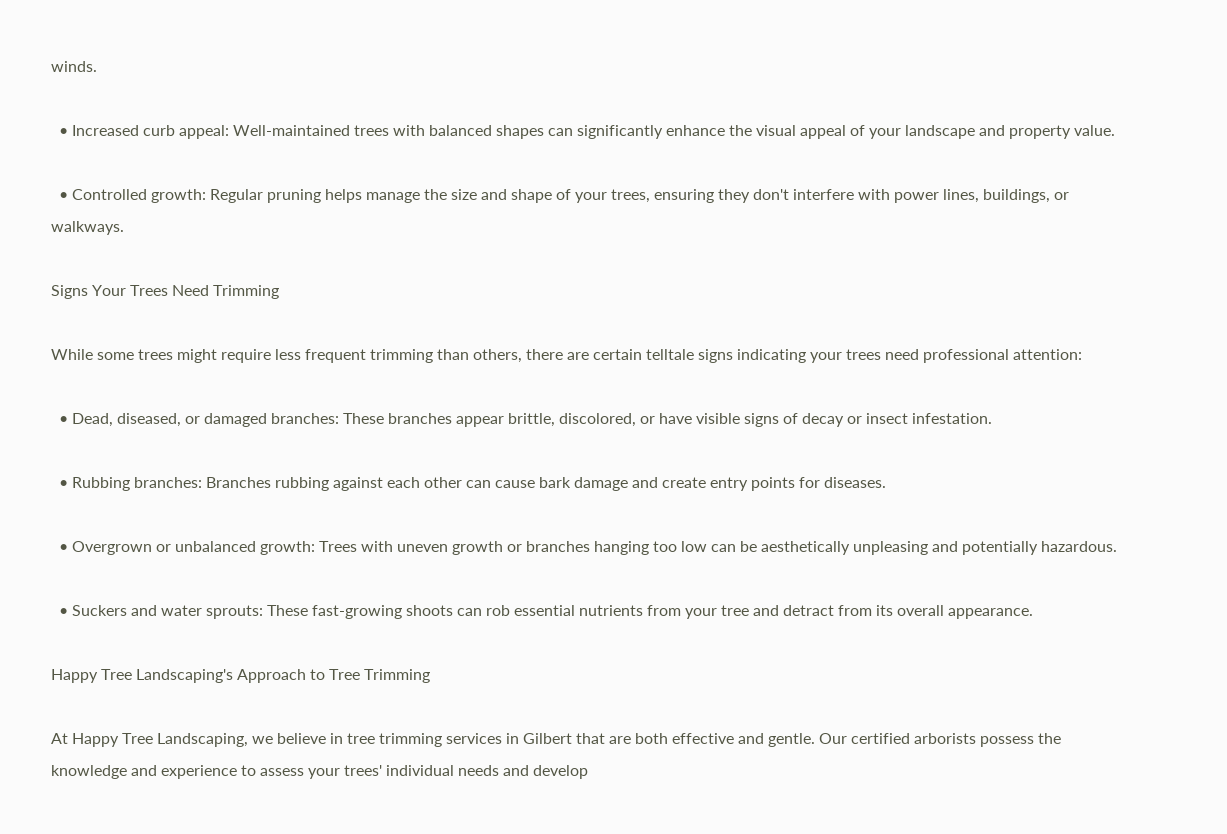winds.

  • Increased curb appeal: Well-maintained trees with balanced shapes can significantly enhance the visual appeal of your landscape and property value.

  • Controlled growth: Regular pruning helps manage the size and shape of your trees, ensuring they don't interfere with power lines, buildings, or walkways.

Signs Your Trees Need Trimming

While some trees might require less frequent trimming than others, there are certain telltale signs indicating your trees need professional attention:

  • Dead, diseased, or damaged branches: These branches appear brittle, discolored, or have visible signs of decay or insect infestation.

  • Rubbing branches: Branches rubbing against each other can cause bark damage and create entry points for diseases.

  • Overgrown or unbalanced growth: Trees with uneven growth or branches hanging too low can be aesthetically unpleasing and potentially hazardous.

  • Suckers and water sprouts: These fast-growing shoots can rob essential nutrients from your tree and detract from its overall appearance.

Happy Tree Landscaping's Approach to Tree Trimming

At Happy Tree Landscaping, we believe in tree trimming services in Gilbert that are both effective and gentle. Our certified arborists possess the knowledge and experience to assess your trees' individual needs and develop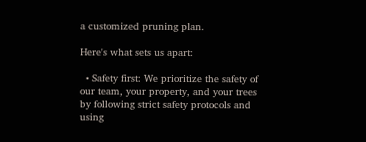a customized pruning plan.

Here's what sets us apart:

  • Safety first: We prioritize the safety of our team, your property, and your trees by following strict safety protocols and using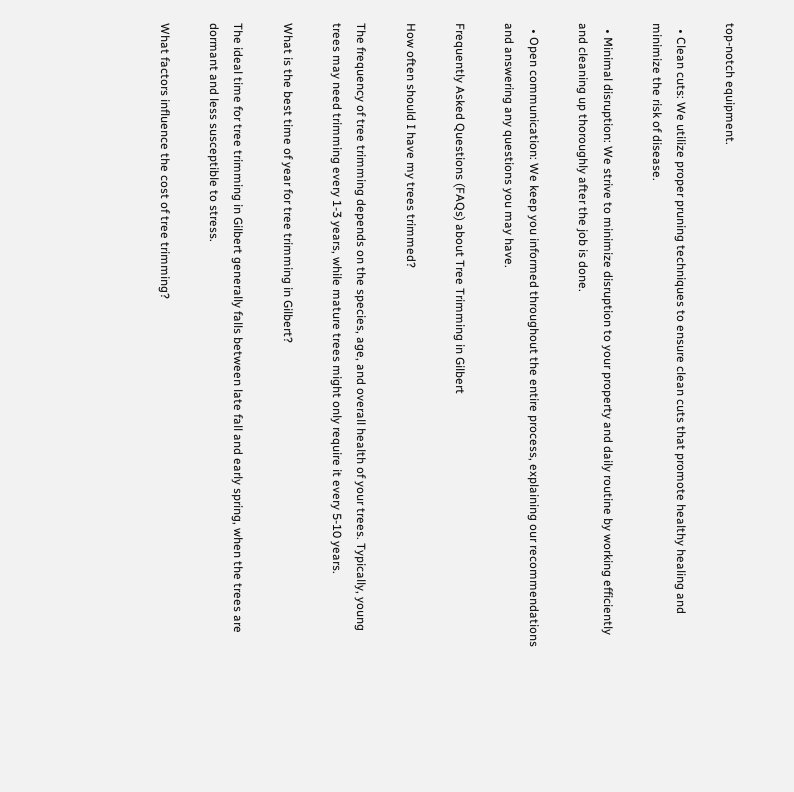top-notch equipment.

  • Clean cuts: We utilize proper pruning techniques to ensure clean cuts that promote healthy healing and minimize the risk of disease.

  • Minimal disruption: We strive to minimize disruption to your property and daily routine by working efficiently and cleaning up thoroughly after the job is done.

  • Open communication: We keep you informed throughout the entire process, explaining our recommendations and answering any questions you may have.

Frequently Asked Questions (FAQs) about Tree Trimming in Gilbert

How often should I have my trees trimmed?

The frequency of tree trimming depends on the species, age, and overall health of your trees. Typically, young trees may need trimming every 1-3 years, while mature trees might only require it every 5-10 years.

What is the best time of year for tree trimming in Gilbert?

The ideal time for tree trimming in Gilbert generally falls between late fall and early spring, when the trees are dormant and less susceptible to stress.

What factors influence the cost of tree trimming?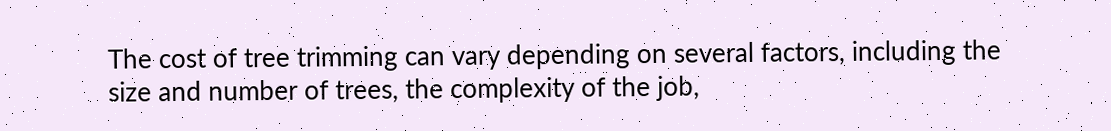The cost of tree trimming can vary depending on several factors, including the size and number of trees, the complexity of the job,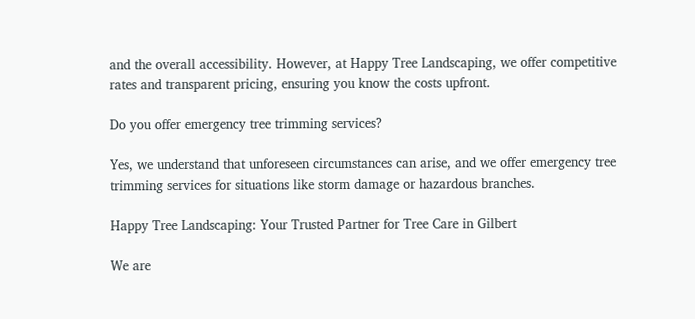and the overall accessibility. However, at Happy Tree Landscaping, we offer competitive rates and transparent pricing, ensuring you know the costs upfront.

Do you offer emergency tree trimming services?

Yes, we understand that unforeseen circumstances can arise, and we offer emergency tree trimming services for situations like storm damage or hazardous branches.

Happy Tree Landscaping: Your Trusted Partner for Tree Care in Gilbert

We are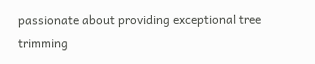passionate about providing exceptional tree trimming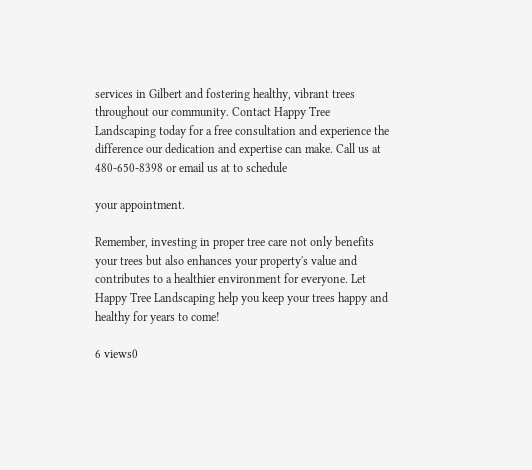services in Gilbert and fostering healthy, vibrant trees throughout our community. Contact Happy Tree Landscaping today for a free consultation and experience the difference our dedication and expertise can make. Call us at 480-650-8398 or email us at to schedule

your appointment.

Remember, investing in proper tree care not only benefits your trees but also enhances your property's value and contributes to a healthier environment for everyone. Let Happy Tree Landscaping help you keep your trees happy and healthy for years to come!

6 views0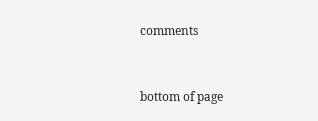comments


bottom of page